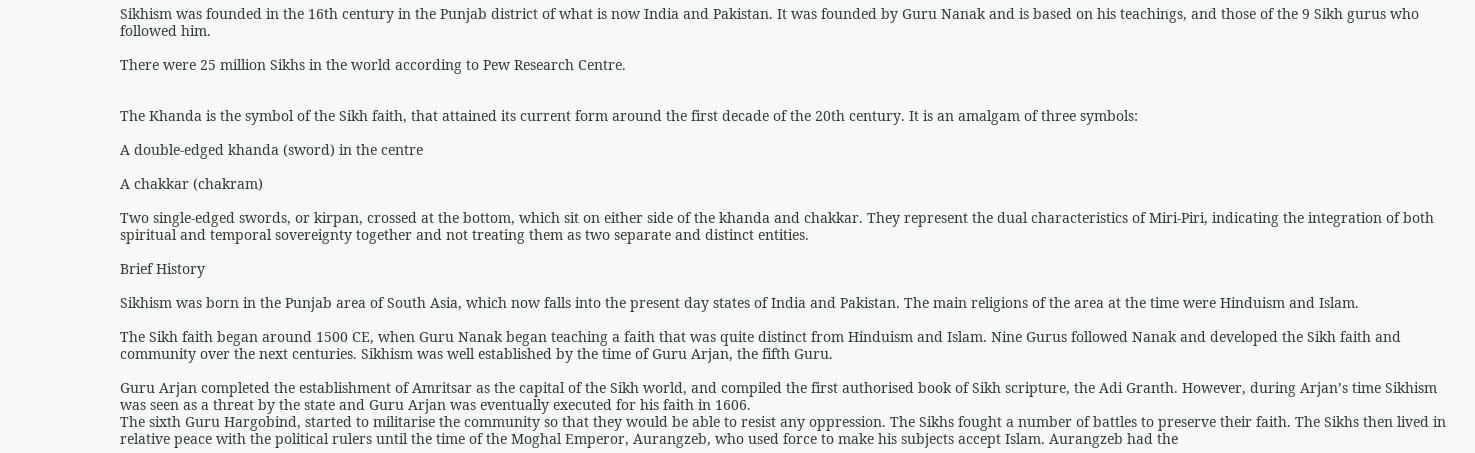Sikhism was founded in the 16th century in the Punjab district of what is now India and Pakistan. It was founded by Guru Nanak and is based on his teachings, and those of the 9 Sikh gurus who followed him.

There were 25 million Sikhs in the world according to Pew Research Centre.


The Khanda is the symbol of the Sikh faith, that attained its current form around the first decade of the 20th century. It is an amalgam of three symbols:

A double-edged khanda (sword) in the centre

A chakkar (chakram)

Two single-edged swords, or kirpan, crossed at the bottom, which sit on either side of the khanda and chakkar. They represent the dual characteristics of Miri-Piri, indicating the integration of both spiritual and temporal sovereignty together and not treating them as two separate and distinct entities.

Brief History

Sikhism was born in the Punjab area of South Asia, which now falls into the present day states of India and Pakistan. The main religions of the area at the time were Hinduism and Islam.

The Sikh faith began around 1500 CE, when Guru Nanak began teaching a faith that was quite distinct from Hinduism and Islam. Nine Gurus followed Nanak and developed the Sikh faith and community over the next centuries. Sikhism was well established by the time of Guru Arjan, the fifth Guru.

Guru Arjan completed the establishment of Amritsar as the capital of the Sikh world, and compiled the first authorised book of Sikh scripture, the Adi Granth. However, during Arjan’s time Sikhism was seen as a threat by the state and Guru Arjan was eventually executed for his faith in 1606.
The sixth Guru Hargobind, started to militarise the community so that they would be able to resist any oppression. The Sikhs fought a number of battles to preserve their faith. The Sikhs then lived in relative peace with the political rulers until the time of the Moghal Emperor, Aurangzeb, who used force to make his subjects accept Islam. Aurangzeb had the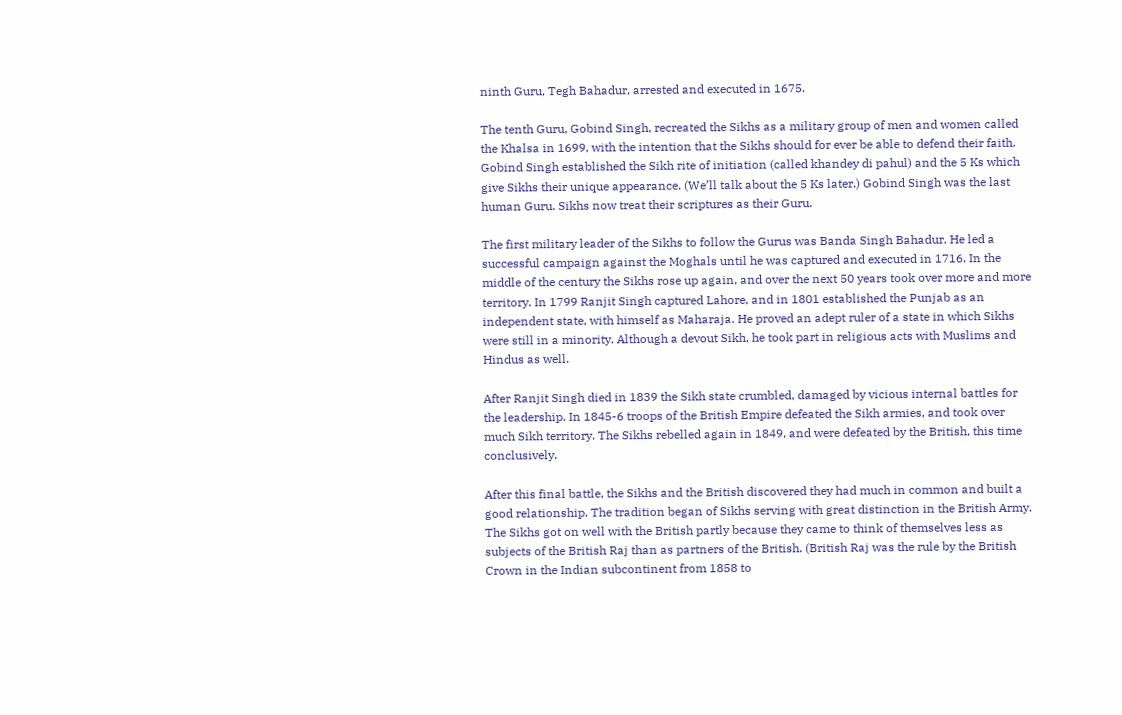ninth Guru, Tegh Bahadur, arrested and executed in 1675.

The tenth Guru, Gobind Singh, recreated the Sikhs as a military group of men and women called the Khalsa in 1699, with the intention that the Sikhs should for ever be able to defend their faith. Gobind Singh established the Sikh rite of initiation (called khandey di pahul) and the 5 Ks which give Sikhs their unique appearance. (We’ll talk about the 5 Ks later.) Gobind Singh was the last human Guru. Sikhs now treat their scriptures as their Guru.

The first military leader of the Sikhs to follow the Gurus was Banda Singh Bahadur. He led a successful campaign against the Moghals until he was captured and executed in 1716. In the middle of the century the Sikhs rose up again, and over the next 50 years took over more and more territory. In 1799 Ranjit Singh captured Lahore, and in 1801 established the Punjab as an independent state, with himself as Maharaja. He proved an adept ruler of a state in which Sikhs were still in a minority. Although a devout Sikh, he took part in religious acts with Muslims and Hindus as well.

After Ranjit Singh died in 1839 the Sikh state crumbled, damaged by vicious internal battles for the leadership. In 1845-6 troops of the British Empire defeated the Sikh armies, and took over much Sikh territory. The Sikhs rebelled again in 1849, and were defeated by the British, this time conclusively.

After this final battle, the Sikhs and the British discovered they had much in common and built a good relationship. The tradition began of Sikhs serving with great distinction in the British Army. The Sikhs got on well with the British partly because they came to think of themselves less as subjects of the British Raj than as partners of the British. (British Raj was the rule by the British Crown in the Indian subcontinent from 1858 to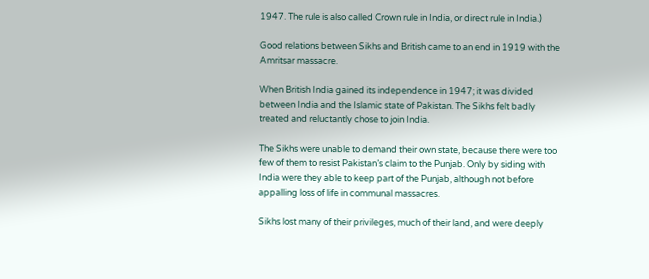1947. The rule is also called Crown rule in India, or direct rule in India.)

Good relations between Sikhs and British came to an end in 1919 with the Amritsar massacre.

When British India gained its independence in 1947; it was divided between India and the Islamic state of Pakistan. The Sikhs felt badly treated and reluctantly chose to join India.

The Sikhs were unable to demand their own state, because there were too few of them to resist Pakistan’s claim to the Punjab. Only by siding with India were they able to keep part of the Punjab, although not before appalling loss of life in communal massacres.

Sikhs lost many of their privileges, much of their land, and were deeply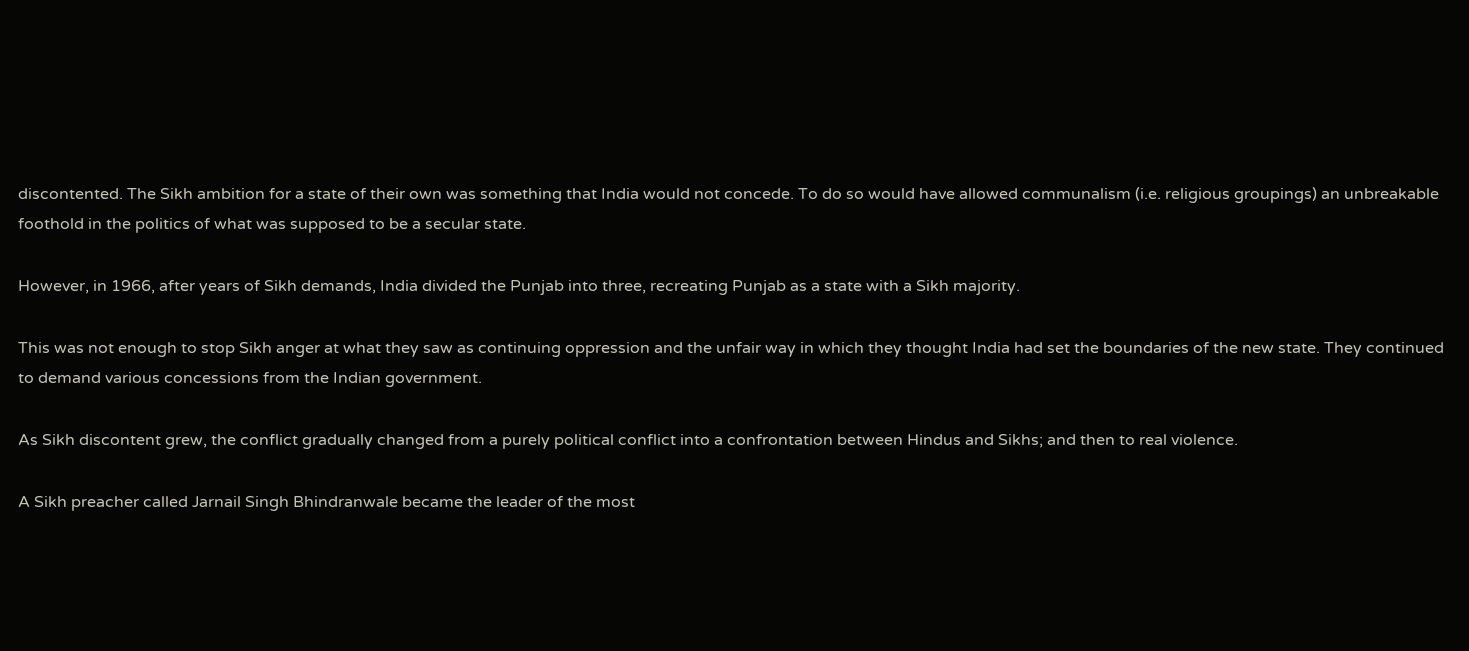discontented. The Sikh ambition for a state of their own was something that India would not concede. To do so would have allowed communalism (i.e. religious groupings) an unbreakable foothold in the politics of what was supposed to be a secular state.

However, in 1966, after years of Sikh demands, India divided the Punjab into three, recreating Punjab as a state with a Sikh majority.

This was not enough to stop Sikh anger at what they saw as continuing oppression and the unfair way in which they thought India had set the boundaries of the new state. They continued to demand various concessions from the Indian government.

As Sikh discontent grew, the conflict gradually changed from a purely political conflict into a confrontation between Hindus and Sikhs; and then to real violence.

A Sikh preacher called Jarnail Singh Bhindranwale became the leader of the most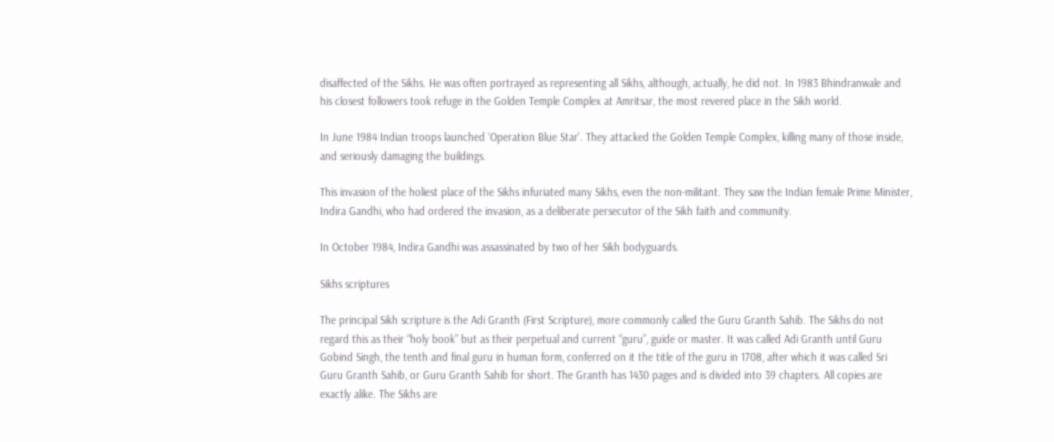disaffected of the Sikhs. He was often portrayed as representing all Sikhs, although, actually, he did not. In 1983 Bhindranwale and his closest followers took refuge in the Golden Temple Complex at Amritsar, the most revered place in the Sikh world.

In June 1984 Indian troops launched ‘Operation Blue Star’. They attacked the Golden Temple Complex, killing many of those inside, and seriously damaging the buildings.

This invasion of the holiest place of the Sikhs infuriated many Sikhs, even the non-militant. They saw the Indian female Prime Minister, Indira Gandhi, who had ordered the invasion, as a deliberate persecutor of the Sikh faith and community.

In October 1984, Indira Gandhi was assassinated by two of her Sikh bodyguards.

Sikhs scriptures

The principal Sikh scripture is the Adi Granth (First Scripture), more commonly called the Guru Granth Sahib. The Sikhs do not regard this as their “holy book” but as their perpetual and current “guru”, guide or master. It was called Adi Granth until Guru Gobind Singh, the tenth and final guru in human form, conferred on it the title of the guru in 1708, after which it was called Sri Guru Granth Sahib, or Guru Granth Sahib for short. The Granth has 1430 pages and is divided into 39 chapters. All copies are exactly alike. The Sikhs are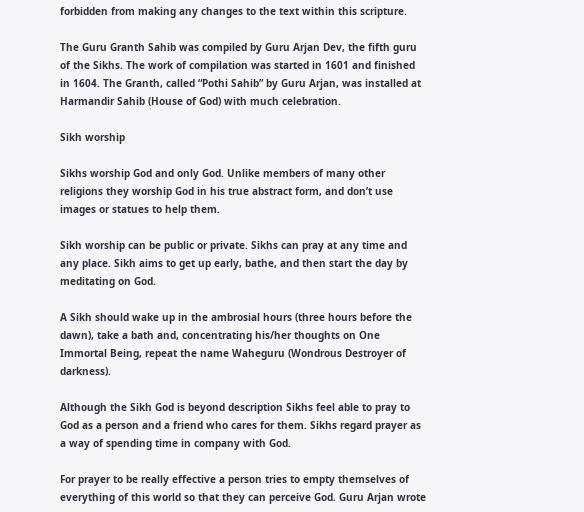forbidden from making any changes to the text within this scripture.

The Guru Granth Sahib was compiled by Guru Arjan Dev, the fifth guru of the Sikhs. The work of compilation was started in 1601 and finished in 1604. The Granth, called “Pothi Sahib” by Guru Arjan, was installed at Harmandir Sahib (House of God) with much celebration.

Sikh worship

Sikhs worship God and only God. Unlike members of many other religions they worship God in his true abstract form, and don’t use images or statues to help them.

Sikh worship can be public or private. Sikhs can pray at any time and any place. Sikh aims to get up early, bathe, and then start the day by meditating on God.

A Sikh should wake up in the ambrosial hours (three hours before the dawn), take a bath and, concentrating his/her thoughts on One Immortal Being, repeat the name Waheguru (Wondrous Destroyer of darkness).

Although the Sikh God is beyond description Sikhs feel able to pray to God as a person and a friend who cares for them. Sikhs regard prayer as a way of spending time in company with God.

For prayer to be really effective a person tries to empty themselves of everything of this world so that they can perceive God. Guru Arjan wrote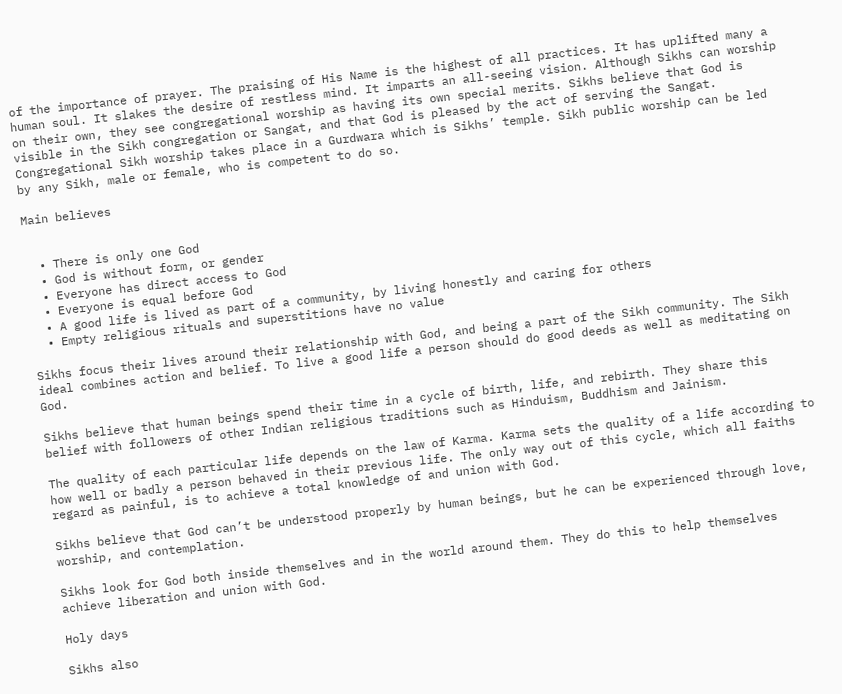of the importance of prayer. The praising of His Name is the highest of all practices. It has uplifted many a human soul. It slakes the desire of restless mind. It imparts an all-seeing vision. Although Sikhs can worship on their own, they see congregational worship as having its own special merits. Sikhs believe that God is visible in the Sikh congregation or Sangat, and that God is pleased by the act of serving the Sangat. Congregational Sikh worship takes place in a Gurdwara which is Sikhs’ temple. Sikh public worship can be led by any Sikh, male or female, who is competent to do so.

Main believes


  • There is only one God
  • God is without form, or gender
  • Everyone has direct access to God
  • Everyone is equal before God
  • A good life is lived as part of a community, by living honestly and caring for others
  • Empty religious rituals and superstitions have no value

Sikhs focus their lives around their relationship with God, and being a part of the Sikh community. The Sikh ideal combines action and belief. To live a good life a person should do good deeds as well as meditating on God.

Sikhs believe that human beings spend their time in a cycle of birth, life, and rebirth. They share this belief with followers of other Indian religious traditions such as Hinduism, Buddhism and Jainism.

The quality of each particular life depends on the law of Karma. Karma sets the quality of a life according to how well or badly a person behaved in their previous life. The only way out of this cycle, which all faiths regard as painful, is to achieve a total knowledge of and union with God.

Sikhs believe that God can’t be understood properly by human beings, but he can be experienced through love, worship, and contemplation.

Sikhs look for God both inside themselves and in the world around them. They do this to help themselves achieve liberation and union with God.

Holy days

Sikhs also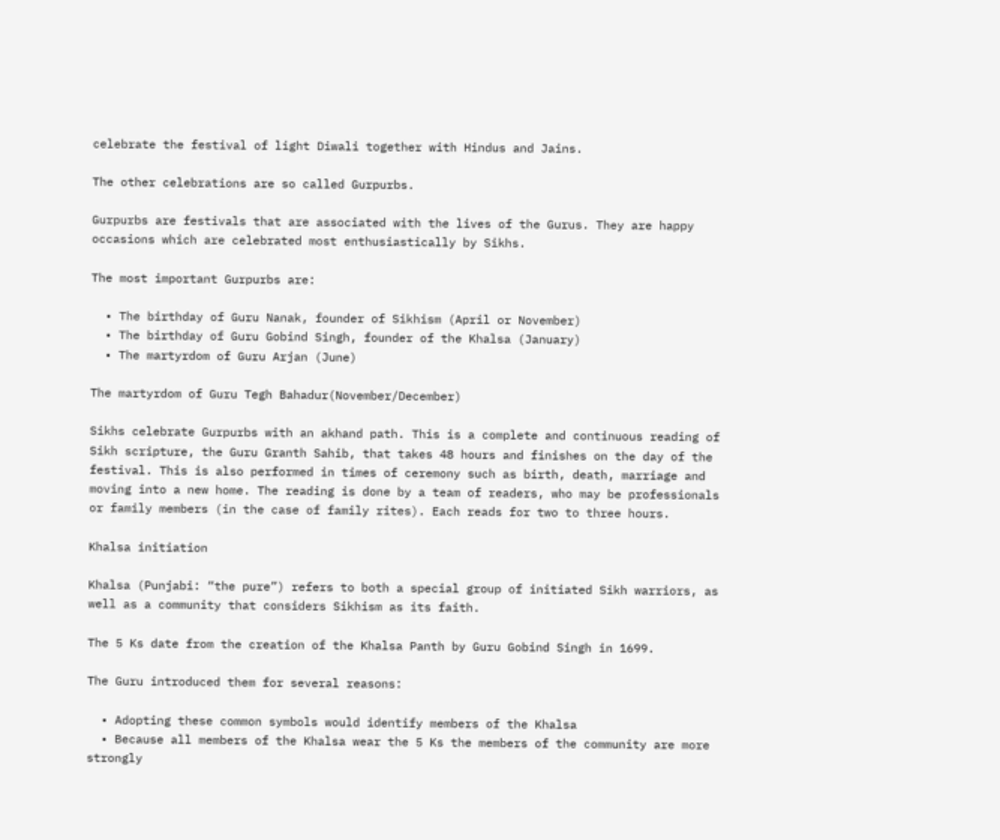celebrate the festival of light Diwali together with Hindus and Jains.

The other celebrations are so called Gurpurbs.

Gurpurbs are festivals that are associated with the lives of the Gurus. They are happy occasions which are celebrated most enthusiastically by Sikhs.

The most important Gurpurbs are:

  • The birthday of Guru Nanak, founder of Sikhism (April or November)
  • The birthday of Guru Gobind Singh, founder of the Khalsa (January)
  • The martyrdom of Guru Arjan (June)

The martyrdom of Guru Tegh Bahadur(November/December)

Sikhs celebrate Gurpurbs with an akhand path. This is a complete and continuous reading of Sikh scripture, the Guru Granth Sahib, that takes 48 hours and finishes on the day of the festival. This is also performed in times of ceremony such as birth, death, marriage and moving into a new home. The reading is done by a team of readers, who may be professionals or family members (in the case of family rites). Each reads for two to three hours.

Khalsa initiation

Khalsa (Punjabi: “the pure”) refers to both a special group of initiated Sikh warriors, as well as a community that considers Sikhism as its faith.

The 5 Ks date from the creation of the Khalsa Panth by Guru Gobind Singh in 1699.

The Guru introduced them for several reasons:

  • Adopting these common symbols would identify members of the Khalsa
  • Because all members of the Khalsa wear the 5 Ks the members of the community are more strongly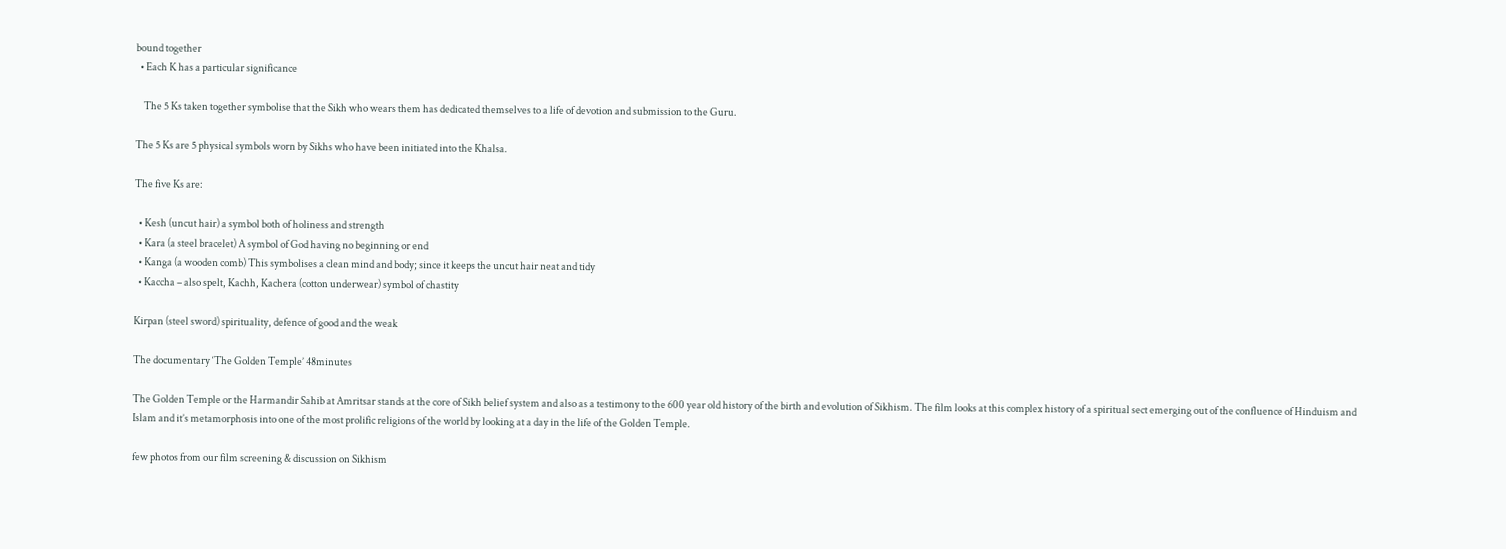bound together
  • Each K has a particular significance

    The 5 Ks taken together symbolise that the Sikh who wears them has dedicated themselves to a life of devotion and submission to the Guru.

The 5 Ks are 5 physical symbols worn by Sikhs who have been initiated into the Khalsa.

The five Ks are:

  • Kesh (uncut hair) a symbol both of holiness and strength
  • Kara (a steel bracelet) A symbol of God having no beginning or end
  • Kanga (a wooden comb) This symbolises a clean mind and body; since it keeps the uncut hair neat and tidy
  • Kaccha – also spelt, Kachh, Kachera (cotton underwear) symbol of chastity

Kirpan (steel sword) spirituality, defence of good and the weak

The documentary ‘The Golden Temple’ 48minutes

The Golden Temple or the Harmandir Sahib at Amritsar stands at the core of Sikh belief system and also as a testimony to the 600 year old history of the birth and evolution of Sikhism. The film looks at this complex history of a spiritual sect emerging out of the confluence of Hinduism and Islam and it’s metamorphosis into one of the most prolific religions of the world by looking at a day in the life of the Golden Temple.

few photos from our film screening & discussion on Sikhism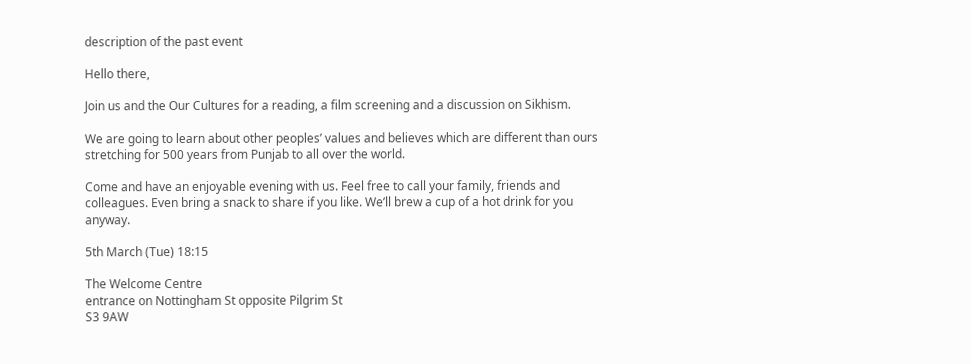description of the past event

Hello there,

Join us and the Our Cultures for a reading, a film screening and a discussion on Sikhism.

We are going to learn about other peoples’ values and believes which are different than ours stretching for 500 years from Punjab to all over the world.

Come and have an enjoyable evening with us. Feel free to call your family, friends and colleagues. Even bring a snack to share if you like. We’ll brew a cup of a hot drink for you anyway.

5th March (Tue) 18:15

The Welcome Centre
entrance on Nottingham St opposite Pilgrim St
S3 9AW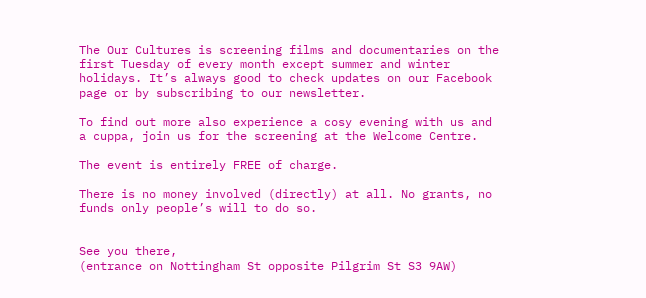The Our Cultures is screening films and documentaries on the first Tuesday of every month except summer and winter holidays. It’s always good to check updates on our Facebook page or by subscribing to our newsletter.

To find out more also experience a cosy evening with us and a cuppa, join us for the screening at the Welcome Centre.

The event is entirely FREE of charge.

There is no money involved (directly) at all. No grants, no funds only people’s will to do so.


See you there,
(entrance on Nottingham St opposite Pilgrim St S3 9AW)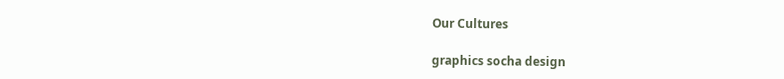Our Cultures

graphics socha design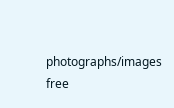photographs/images free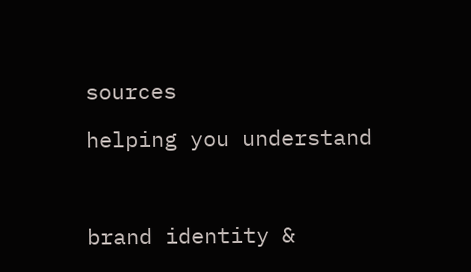sources

helping you understand



brand identity &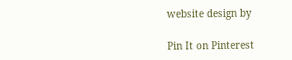website design by

Pin It on Pinterest